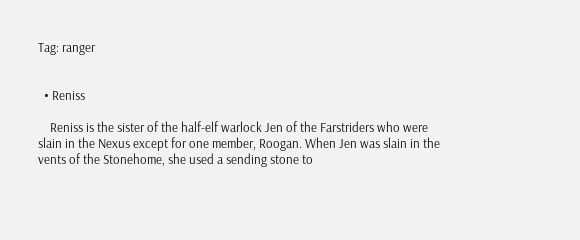Tag: ranger


  • Reniss

    Reniss is the sister of the half-elf warlock Jen of the Farstriders who were slain in the Nexus except for one member, Roogan. When Jen was slain in the vents of the Stonehome, she used a sending stone to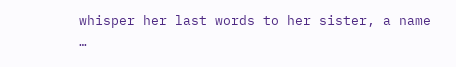whisper her last words to her sister, a name …